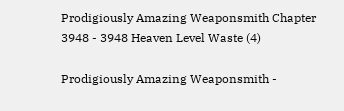Prodigiously Amazing Weaponsmith Chapter 3948 - 3948 Heaven Level Waste (4)

Prodigiously Amazing Weaponsmith -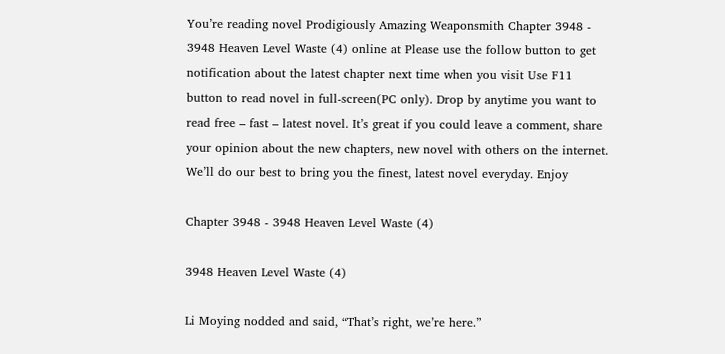You’re reading novel Prodigiously Amazing Weaponsmith Chapter 3948 - 3948 Heaven Level Waste (4) online at Please use the follow button to get notification about the latest chapter next time when you visit Use F11 button to read novel in full-screen(PC only). Drop by anytime you want to read free – fast – latest novel. It’s great if you could leave a comment, share your opinion about the new chapters, new novel with others on the internet. We’ll do our best to bring you the finest, latest novel everyday. Enjoy

Chapter 3948 - 3948 Heaven Level Waste (4)

3948 Heaven Level Waste (4)

Li Moying nodded and said, “That’s right, we’re here.”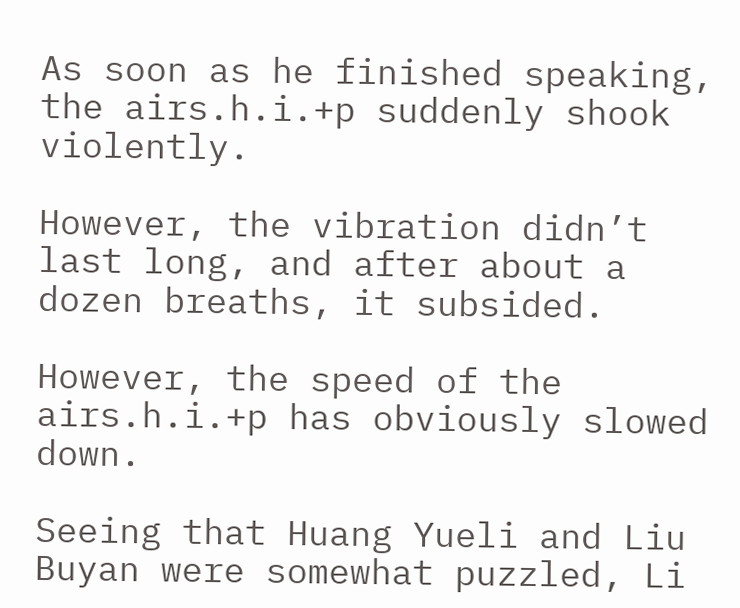As soon as he finished speaking, the airs.h.i.+p suddenly shook violently.

However, the vibration didn’t last long, and after about a dozen breaths, it subsided.

However, the speed of the airs.h.i.+p has obviously slowed down.

Seeing that Huang Yueli and Liu Buyan were somewhat puzzled, Li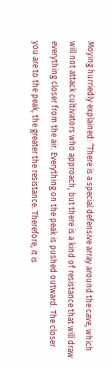Moying hurriedly explained: “There is a special defensive array around the cave, which will not attack cultivators who approach, but there is a kind of resistance that will draw everything closer from the air. Everything on the peak is pushed outward. The closer you are to the peak, the greater the resistance. Therefore, it is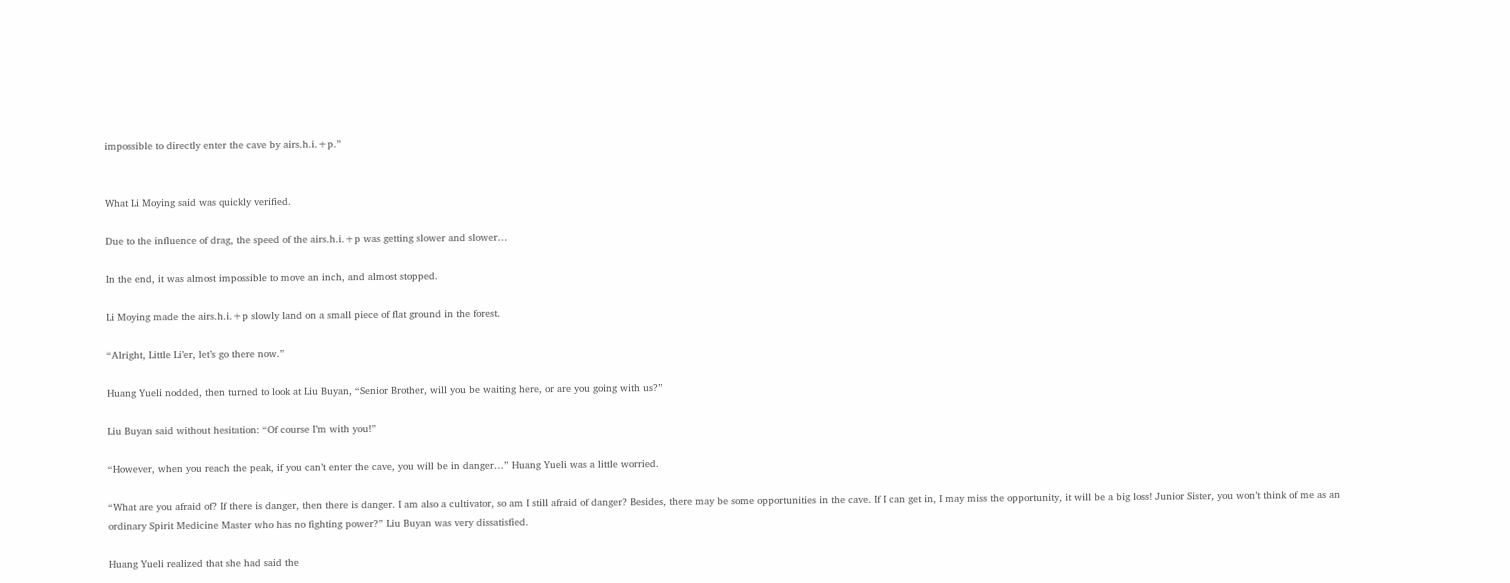impossible to directly enter the cave by airs.h.i.+p.”


What Li Moying said was quickly verified.

Due to the influence of drag, the speed of the airs.h.i.+p was getting slower and slower…

In the end, it was almost impossible to move an inch, and almost stopped.

Li Moying made the airs.h.i.+p slowly land on a small piece of flat ground in the forest.

“Alright, Little Li’er, let’s go there now.”

Huang Yueli nodded, then turned to look at Liu Buyan, “Senior Brother, will you be waiting here, or are you going with us?”

Liu Buyan said without hesitation: “Of course I’m with you!”

“However, when you reach the peak, if you can’t enter the cave, you will be in danger…” Huang Yueli was a little worried.

“What are you afraid of? If there is danger, then there is danger. I am also a cultivator, so am I still afraid of danger? Besides, there may be some opportunities in the cave. If I can get in, I may miss the opportunity, it will be a big loss! Junior Sister, you won’t think of me as an ordinary Spirit Medicine Master who has no fighting power?” Liu Buyan was very dissatisfied.

Huang Yueli realized that she had said the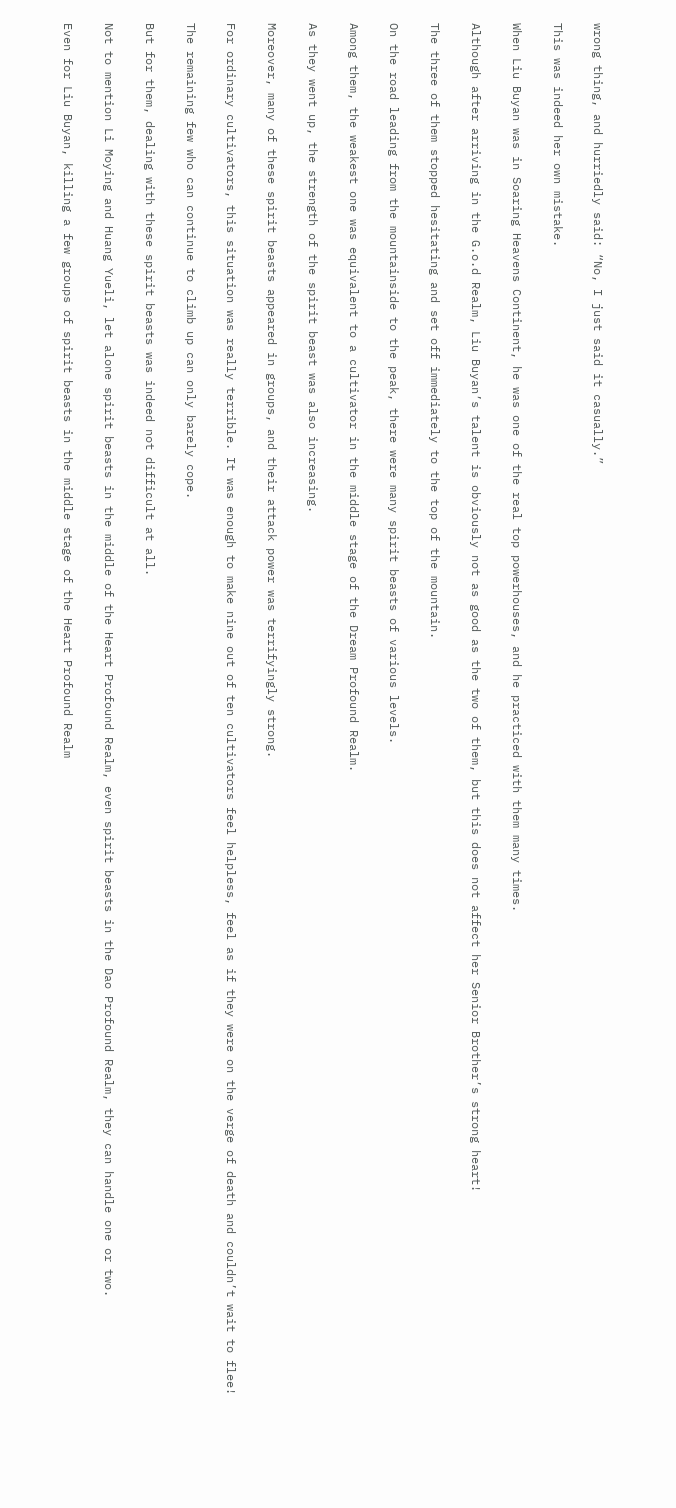wrong thing, and hurriedly said: “No, I just said it casually.”

This was indeed her own mistake.

When Liu Buyan was in Soaring Heavens Continent, he was one of the real top powerhouses, and he practiced with them many times.

Although after arriving in the G.o.d Realm, Liu Buyan’s talent is obviously not as good as the two of them, but this does not affect her Senior Brother’s strong heart!

The three of them stopped hesitating and set off immediately to the top of the mountain.

On the road leading from the mountainside to the peak, there were many spirit beasts of various levels.

Among them, the weakest one was equivalent to a cultivator in the middle stage of the Dream Profound Realm.

As they went up, the strength of the spirit beast was also increasing.

Moreover, many of these spirit beasts appeared in groups, and their attack power was terrifyingly strong.

For ordinary cultivators, this situation was really terrible. It was enough to make nine out of ten cultivators feel helpless, feel as if they were on the verge of death and couldn’t wait to flee!

The remaining few who can continue to climb up can only barely cope.

But for them, dealing with these spirit beasts was indeed not difficult at all.

Not to mention Li Moying and Huang Yueli, let alone spirit beasts in the middle of the Heart Profound Realm, even spirit beasts in the Dao Profound Realm, they can handle one or two.

Even for Liu Buyan, killing a few groups of spirit beasts in the middle stage of the Heart Profound Realm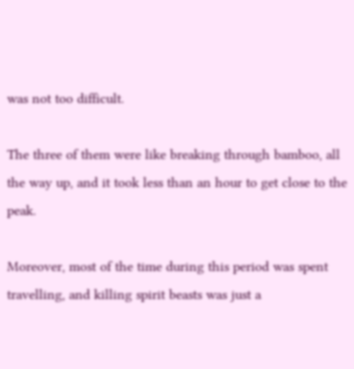was not too difficult.

The three of them were like breaking through bamboo, all the way up, and it took less than an hour to get close to the peak.

Moreover, most of the time during this period was spent travelling, and killing spirit beasts was just a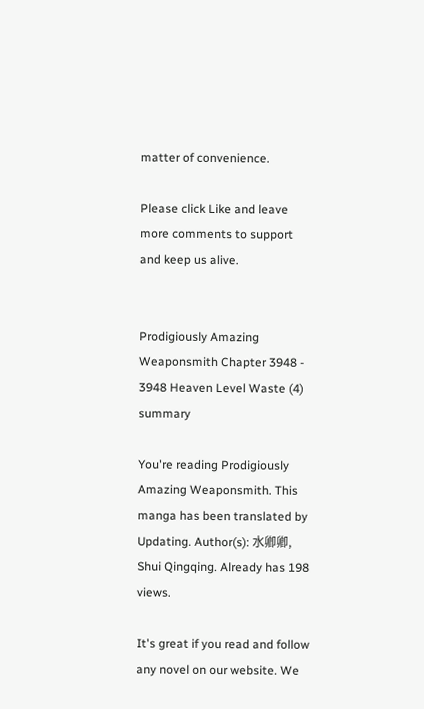matter of convenience.

Please click Like and leave more comments to support and keep us alive.


Prodigiously Amazing Weaponsmith Chapter 3948 - 3948 Heaven Level Waste (4) summary

You're reading Prodigiously Amazing Weaponsmith. This manga has been translated by Updating. Author(s): 水卿卿, Shui Qingqing. Already has 198 views.

It's great if you read and follow any novel on our website. We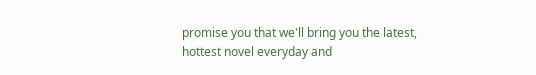promise you that we'll bring you the latest, hottest novel everyday and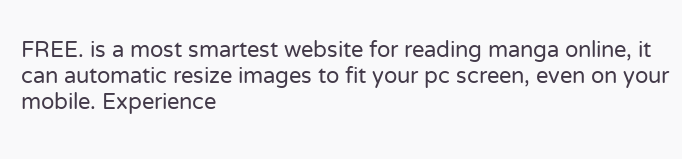FREE. is a most smartest website for reading manga online, it can automatic resize images to fit your pc screen, even on your mobile. Experience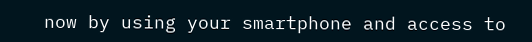now by using your smartphone and access to